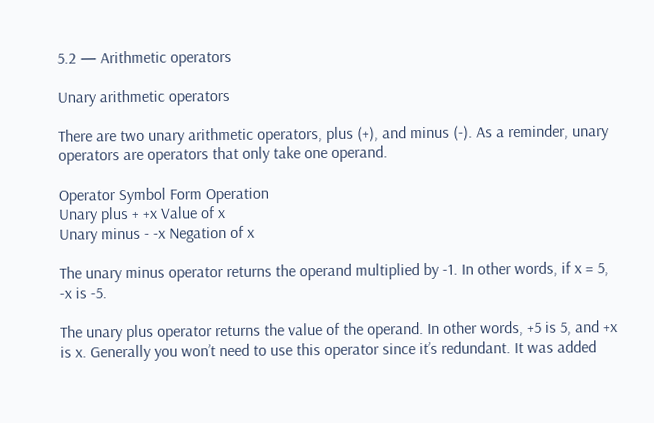5.2 — Arithmetic operators

Unary arithmetic operators

There are two unary arithmetic operators, plus (+), and minus (-). As a reminder, unary operators are operators that only take one operand.

Operator Symbol Form Operation
Unary plus + +x Value of x
Unary minus - -x Negation of x

The unary minus operator returns the operand multiplied by -1. In other words, if x = 5, -x is -5.

The unary plus operator returns the value of the operand. In other words, +5 is 5, and +x is x. Generally you won’t need to use this operator since it’s redundant. It was added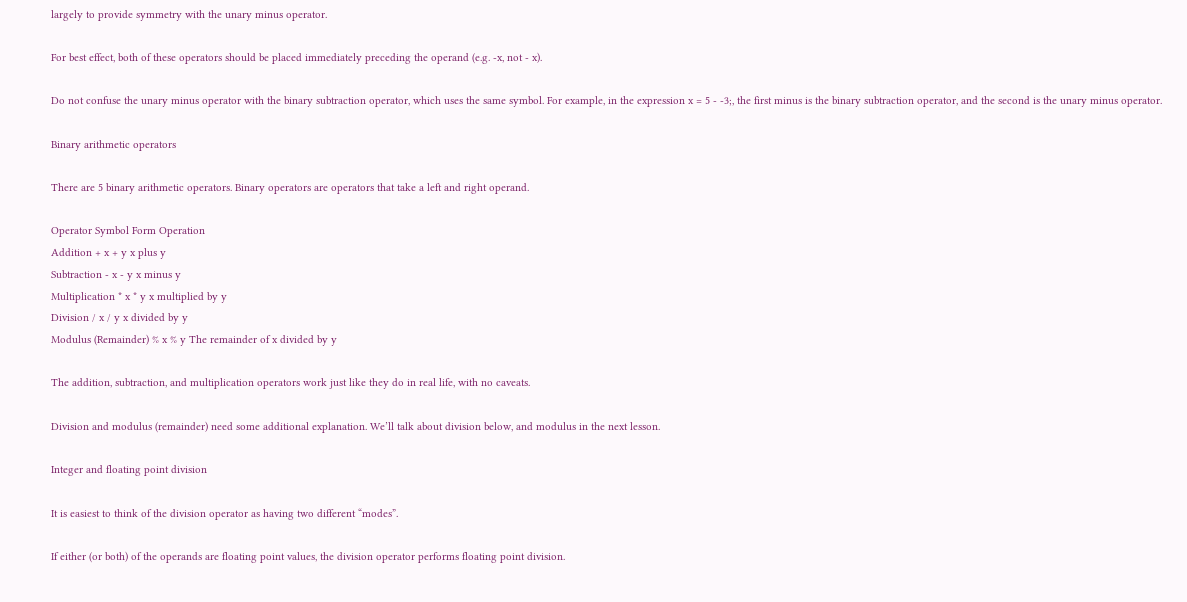largely to provide symmetry with the unary minus operator.

For best effect, both of these operators should be placed immediately preceding the operand (e.g. -x, not - x).

Do not confuse the unary minus operator with the binary subtraction operator, which uses the same symbol. For example, in the expression x = 5 - -3;, the first minus is the binary subtraction operator, and the second is the unary minus operator.

Binary arithmetic operators

There are 5 binary arithmetic operators. Binary operators are operators that take a left and right operand.

Operator Symbol Form Operation
Addition + x + y x plus y
Subtraction - x - y x minus y
Multiplication * x * y x multiplied by y
Division / x / y x divided by y
Modulus (Remainder) % x % y The remainder of x divided by y

The addition, subtraction, and multiplication operators work just like they do in real life, with no caveats.

Division and modulus (remainder) need some additional explanation. We’ll talk about division below, and modulus in the next lesson.

Integer and floating point division

It is easiest to think of the division operator as having two different “modes”.

If either (or both) of the operands are floating point values, the division operator performs floating point division.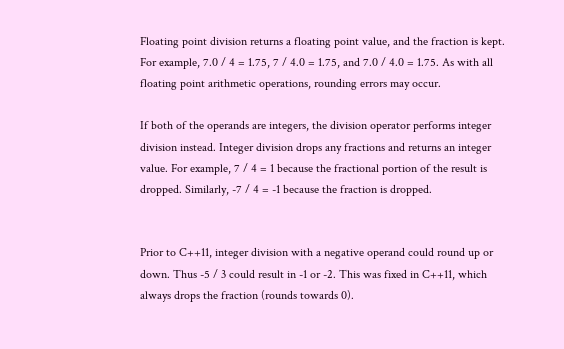Floating point division returns a floating point value, and the fraction is kept. For example, 7.0 / 4 = 1.75, 7 / 4.0 = 1.75, and 7.0 / 4.0 = 1.75. As with all floating point arithmetic operations, rounding errors may occur.

If both of the operands are integers, the division operator performs integer division instead. Integer division drops any fractions and returns an integer value. For example, 7 / 4 = 1 because the fractional portion of the result is dropped. Similarly, -7 / 4 = -1 because the fraction is dropped.


Prior to C++11, integer division with a negative operand could round up or down. Thus -5 / 3 could result in -1 or -2. This was fixed in C++11, which always drops the fraction (rounds towards 0).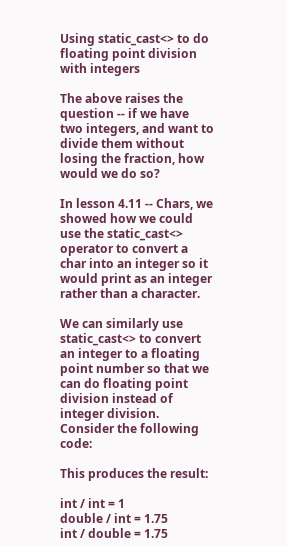Using static_cast<> to do floating point division with integers

The above raises the question -- if we have two integers, and want to divide them without losing the fraction, how would we do so?

In lesson 4.11 -- Chars, we showed how we could use the static_cast<> operator to convert a char into an integer so it would print as an integer rather than a character.

We can similarly use static_cast<> to convert an integer to a floating point number so that we can do floating point division instead of integer division. Consider the following code:

This produces the result:

int / int = 1
double / int = 1.75
int / double = 1.75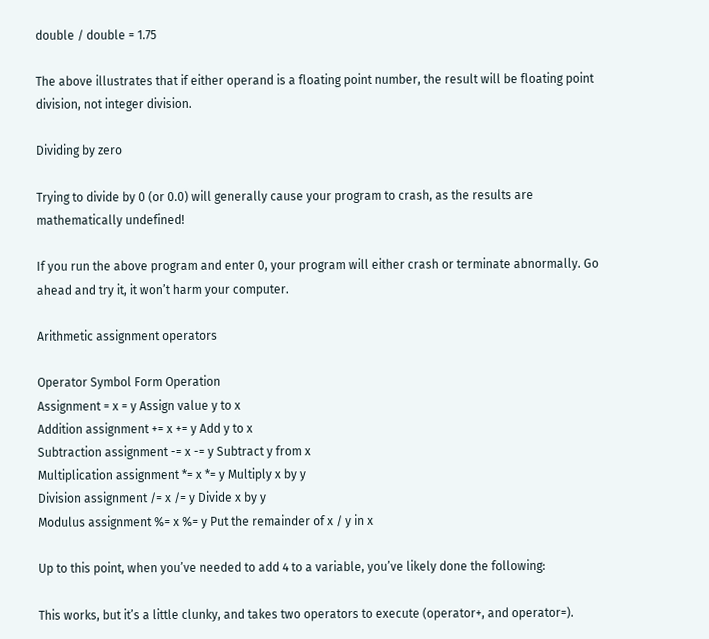double / double = 1.75

The above illustrates that if either operand is a floating point number, the result will be floating point division, not integer division.

Dividing by zero

Trying to divide by 0 (or 0.0) will generally cause your program to crash, as the results are mathematically undefined!

If you run the above program and enter 0, your program will either crash or terminate abnormally. Go ahead and try it, it won’t harm your computer.

Arithmetic assignment operators

Operator Symbol Form Operation
Assignment = x = y Assign value y to x
Addition assignment += x += y Add y to x
Subtraction assignment -= x -= y Subtract y from x
Multiplication assignment *= x *= y Multiply x by y
Division assignment /= x /= y Divide x by y
Modulus assignment %= x %= y Put the remainder of x / y in x

Up to this point, when you’ve needed to add 4 to a variable, you’ve likely done the following:

This works, but it’s a little clunky, and takes two operators to execute (operator+, and operator=).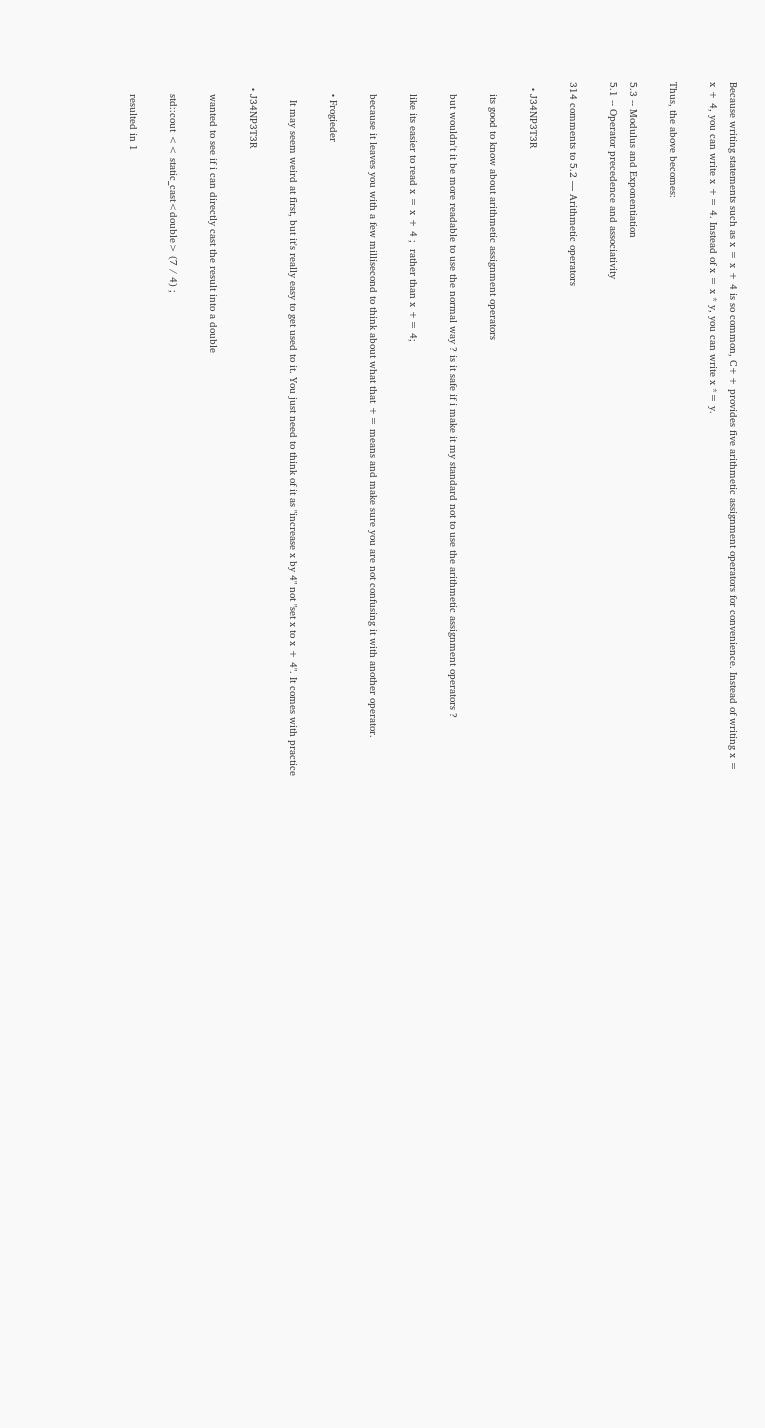Because writing statements such as x = x + 4 is so common, C++ provides five arithmetic assignment operators for convenience. Instead of writing x = x + 4, you can write x += 4. Instead of x = x * y, you can write x *= y.

Thus, the above becomes:

5.3 -- Modulus and Exponentiation
5.1 -- Operator precedence and associativity

314 comments to 5.2 — Arithmetic operators

  • J34NP3T3R

    its good to know about arithmetic assignment operators

    but wouldn't it be more readable to use the normal way ? is it safe if i make it my standard not to use the arithmetic assignment operators ?

    like its easier to read x = x + 4 ;  rather than x += 4;

    because it leaves you with a few millisecond to think about what that += means and make sure you are not confusing it with another operator.

    • Frogieder

      It may seem weird at first, but it's really easy to get used to it. You just need to think of it as "increase x by 4" not "set x to x + 4". It comes with practice

  • J34NP3T3R

    wanted to see if i can directly cast the result into a double

    std::cout << static_cast<double> (7 / 4) ;

    resulted in 1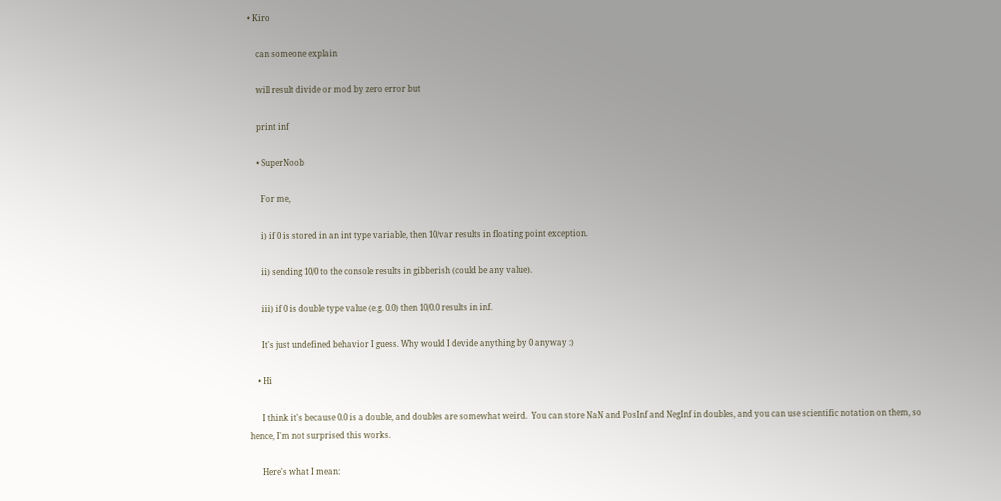• Kiro

    can someone explain

    will result divide or mod by zero error but

    print inf

    • SuperNoob

      For me,

      i) if 0 is stored in an int type variable, then 10/var results in floating point exception.

      ii) sending 10/0 to the console results in gibberish (could be any value).

      iii) if 0 is double type value (e.g. 0.0) then 10/0.0 results in inf.

      It's just undefined behavior I guess. Why would I devide anything by 0 anyway :)

    • Hi

      I think it's because 0.0 is a double, and doubles are somewhat weird.  You can store NaN and PosInf and NegInf in doubles, and you can use scientific notation on them, so hence, I'm not surprised this works.

      Here's what I mean: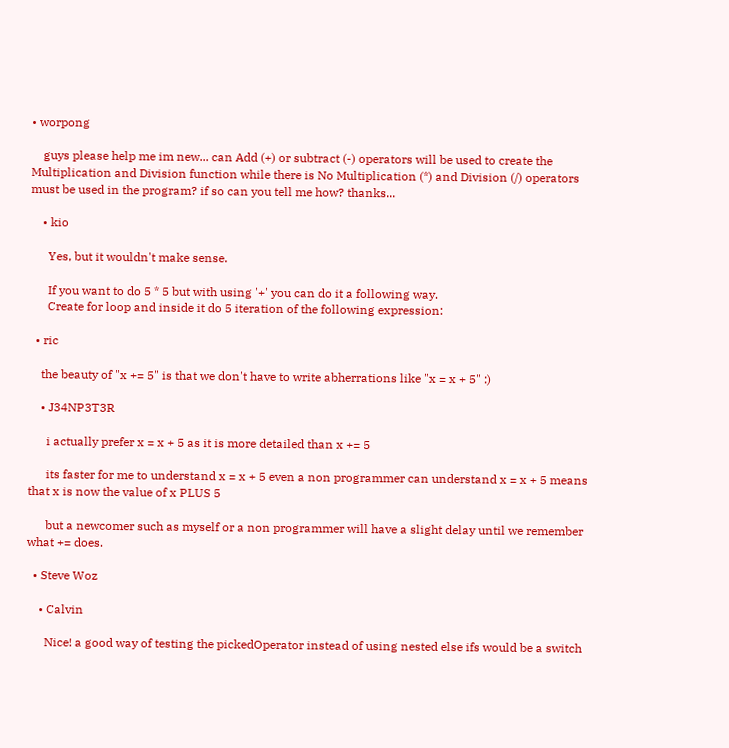• worpong

    guys please help me im new... can Add (+) or subtract (-) operators will be used to create the Multiplication and Division function while there is No Multiplication (*) and Division (/) operators must be used in the program? if so can you tell me how? thanks...

    • kio

      Yes, but it wouldn't make sense.

      If you want to do 5 * 5 but with using '+' you can do it a following way.
      Create for loop and inside it do 5 iteration of the following expression:

  • ric

    the beauty of "x += 5" is that we don't have to write abherrations like "x = x + 5" :)

    • J34NP3T3R

      i actually prefer x = x + 5 as it is more detailed than x += 5

      its faster for me to understand x = x + 5 even a non programmer can understand x = x + 5 means that x is now the value of x PLUS 5

      but a newcomer such as myself or a non programmer will have a slight delay until we remember what += does.

  • Steve Woz

    • Calvin

      Nice! a good way of testing the pickedOperator instead of using nested else ifs would be a switch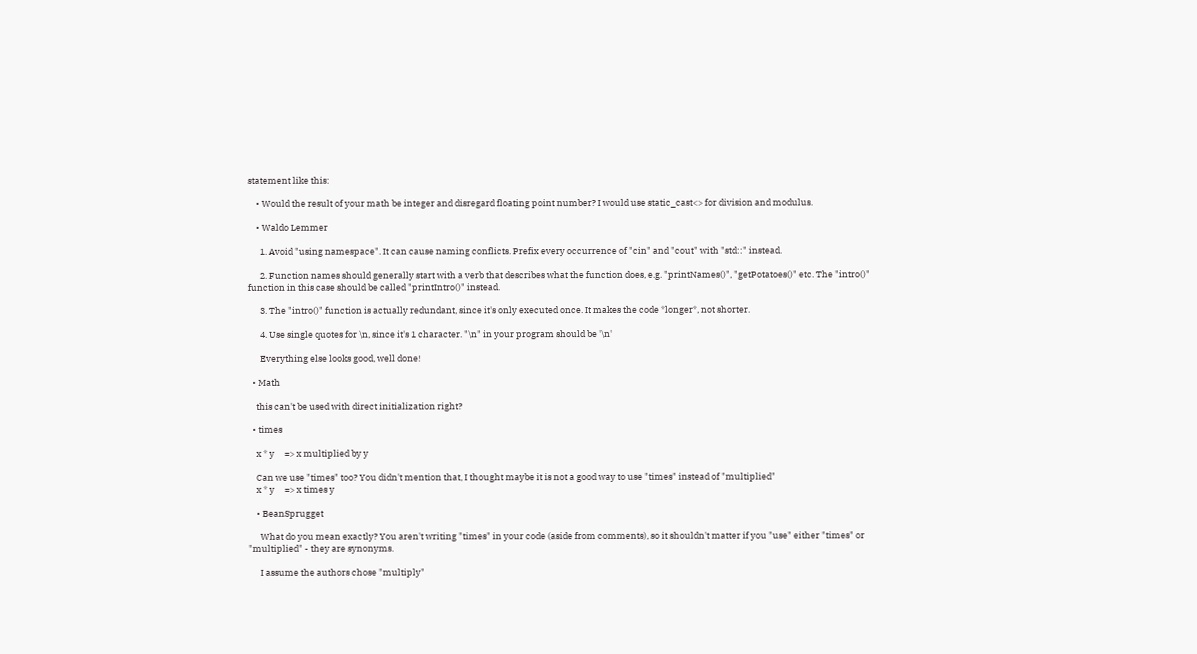statement like this:

    • Would the result of your math be integer and disregard floating point number? I would use static_cast<> for division and modulus.

    • Waldo Lemmer

      1. Avoid "using namespace". It can cause naming conflicts. Prefix every occurrence of "cin" and "cout" with "std::" instead.

      2. Function names should generally start with a verb that describes what the function does, e.g. "printNames()", "getPotatoes()" etc. The "intro()" function in this case should be called "printIntro()" instead.

      3. The "intro()" function is actually redundant, since it's only executed once. It makes the code *longer*, not shorter.

      4. Use single quotes for \n, since it's 1 character. "\n" in your program should be '\n'

      Everything else looks good, well done!

  • Math

    this can't be used with direct initialization right?

  • times

    x * y     => x multiplied by y

    Can we use "times" too? You didn't mention that, I thought maybe it is not a good way to use "times" instead of "multiplied"
    x * y     => x times y

    • BeanSprugget

      What do you mean exactly? You aren't writing "times" in your code (aside from comments), so it shouldn't matter if you "use" either "times" or "multiplied" - they are synonyms.

      I assume the authors chose "multiply"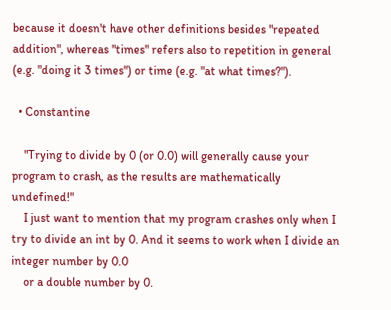because it doesn't have other definitions besides "repeated addition", whereas "times" refers also to repetition in general (e.g. "doing it 3 times") or time (e.g. "at what times?").

  • Constantine

    "Trying to divide by 0 (or 0.0) will generally cause your program to crash, as the results are mathematically undefined!"
    I just want to mention that my program crashes only when I try to divide an int by 0. And it seems to work when I divide an integer number by 0.0
    or a double number by 0.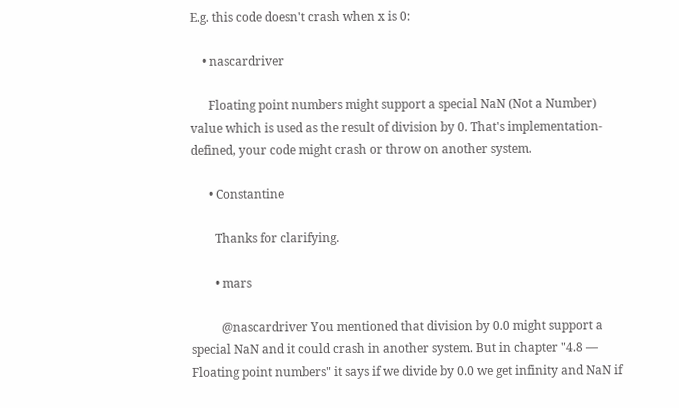E.g. this code doesn't crash when x is 0:

    • nascardriver

      Floating point numbers might support a special NaN (Not a Number) value which is used as the result of division by 0. That's implementation-defined, your code might crash or throw on another system.

      • Constantine

        Thanks for clarifying.

        • mars

          @nascardriver You mentioned that division by 0.0 might support a special NaN and it could crash in another system. But in chapter "4.8 — Floating point numbers" it says if we divide by 0.0 we get infinity and NaN if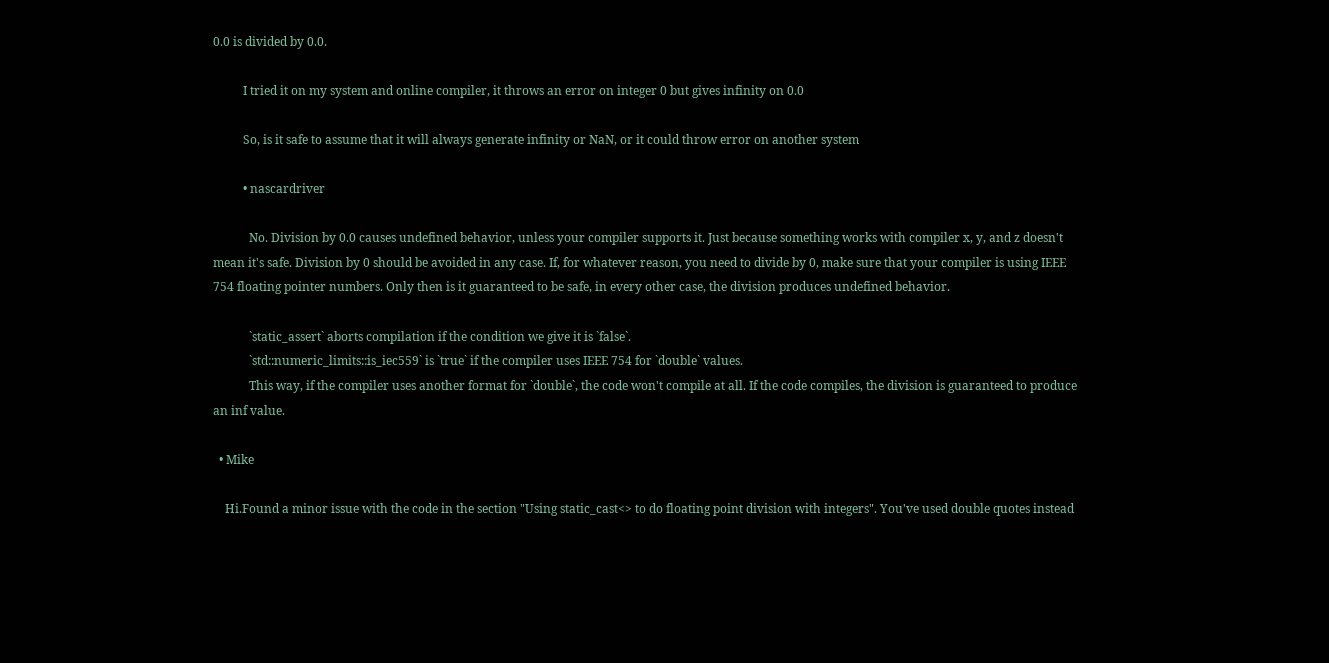0.0 is divided by 0.0.

          I tried it on my system and online compiler, it throws an error on integer 0 but gives infinity on 0.0

          So, is it safe to assume that it will always generate infinity or NaN, or it could throw error on another system

          • nascardriver

            No. Division by 0.0 causes undefined behavior, unless your compiler supports it. Just because something works with compiler x, y, and z doesn't mean it's safe. Division by 0 should be avoided in any case. If, for whatever reason, you need to divide by 0, make sure that your compiler is using IEEE 754 floating pointer numbers. Only then is it guaranteed to be safe, in every other case, the division produces undefined behavior.

            `static_assert` aborts compilation if the condition we give it is `false`.
            `std::numeric_limits::is_iec559` is `true` if the compiler uses IEEE 754 for `double` values.
            This way, if the compiler uses another format for `double`, the code won't compile at all. If the code compiles, the division is guaranteed to produce an inf value.

  • Mike

    Hi.Found a minor issue with the code in the section "Using static_cast<> to do floating point division with integers". You've used double quotes instead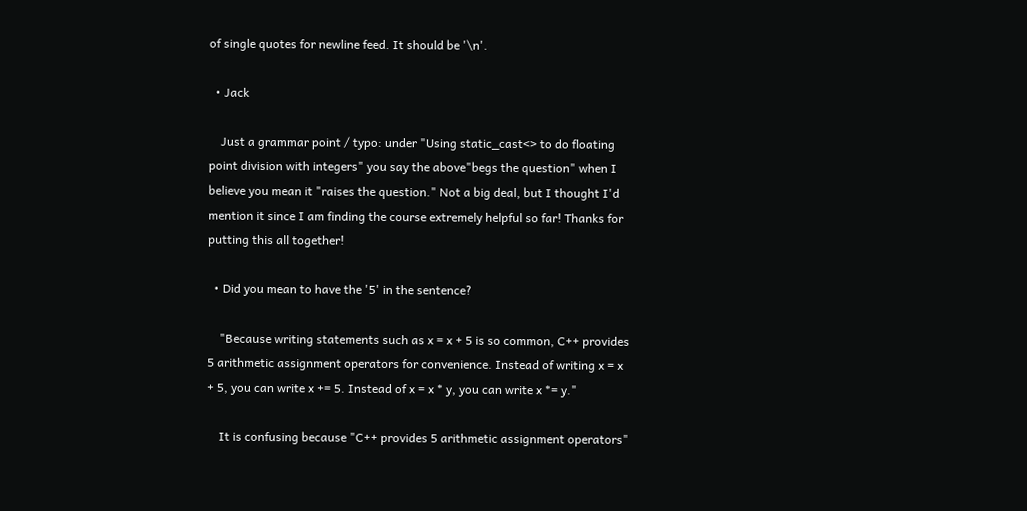of single quotes for newline feed. It should be '\n'.

  • Jack

    Just a grammar point / typo: under "Using static_cast<> to do floating point division with integers" you say the above"begs the question" when I believe you mean it "raises the question." Not a big deal, but I thought I'd mention it since I am finding the course extremely helpful so far! Thanks for putting this all together!

  • Did you mean to have the '5' in the sentence?

    "Because writing statements such as x = x + 5 is so common, C++ provides 5 arithmetic assignment operators for convenience. Instead of writing x = x + 5, you can write x += 5. Instead of x = x * y, you can write x *= y."

    It is confusing because "C++ provides 5 arithmetic assignment operators"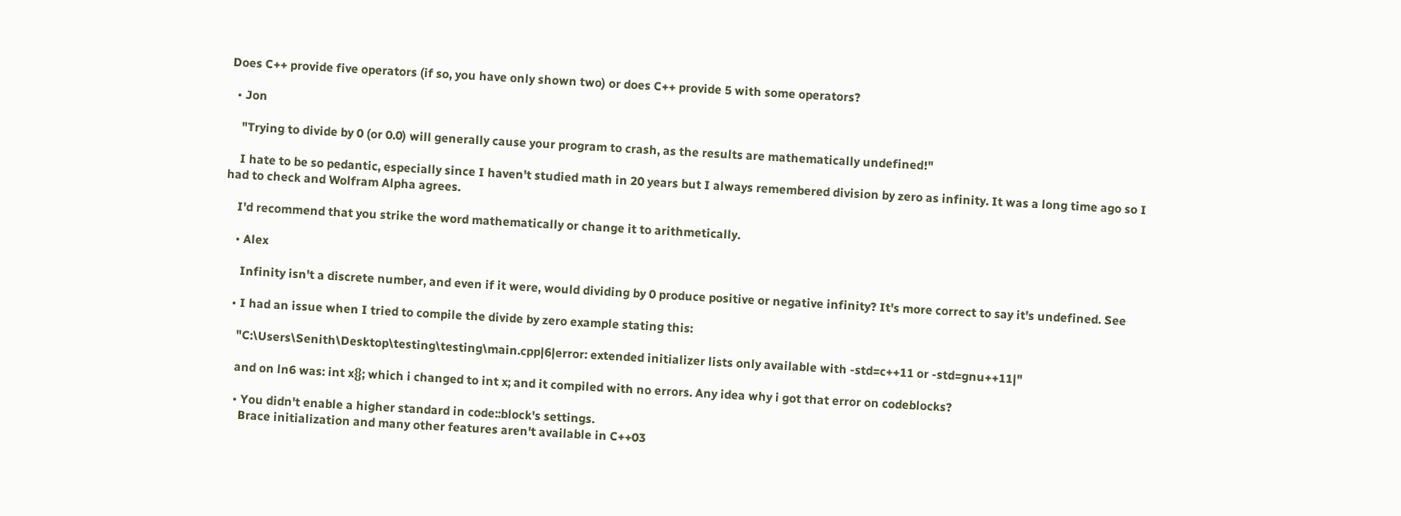Does C++ provide five operators (if so, you have only shown two) or does C++ provide 5 with some operators?

  • Jon

    "Trying to divide by 0 (or 0.0) will generally cause your program to crash, as the results are mathematically undefined!"

    I hate to be so pedantic, especially since I haven't studied math in 20 years but I always remembered division by zero as infinity. It was a long time ago so I had to check and Wolfram Alpha agrees.

    I'd recommend that you strike the word mathematically or change it to arithmetically.

    • Alex

      Infinity isn't a discrete number, and even if it were, would dividing by 0 produce positive or negative infinity? It's more correct to say it's undefined. See

    • I had an issue when I tried to compile the divide by zero example stating this:

      "C:\Users\Senith\Desktop\testing\testing\main.cpp|6|error: extended initializer lists only available with -std=c++11 or -std=gnu++11|"

      and on ln6 was: int x{}; which i changed to int x; and it compiled with no errors. Any idea why i got that error on codeblocks?

      • You didn't enable a higher standard in code::block's settings.
        Brace initialization and many other features aren't available in C++03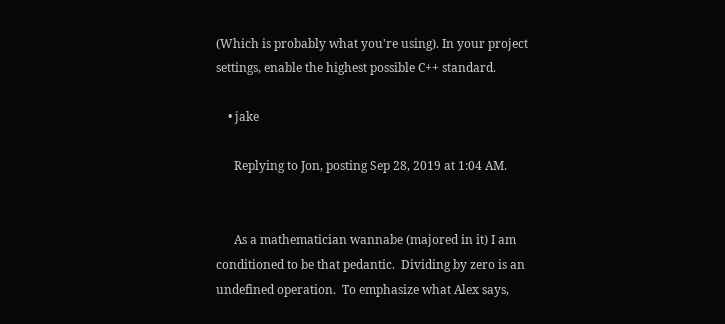(Which is probably what you're using). In your project settings, enable the highest possible C++ standard.

    • jake

      Replying to Jon, posting Sep 28, 2019 at 1:04 AM.


      As a mathematician wannabe (majored in it) I am conditioned to be that pedantic.  Dividing by zero is an undefined operation.  To emphasize what Alex says,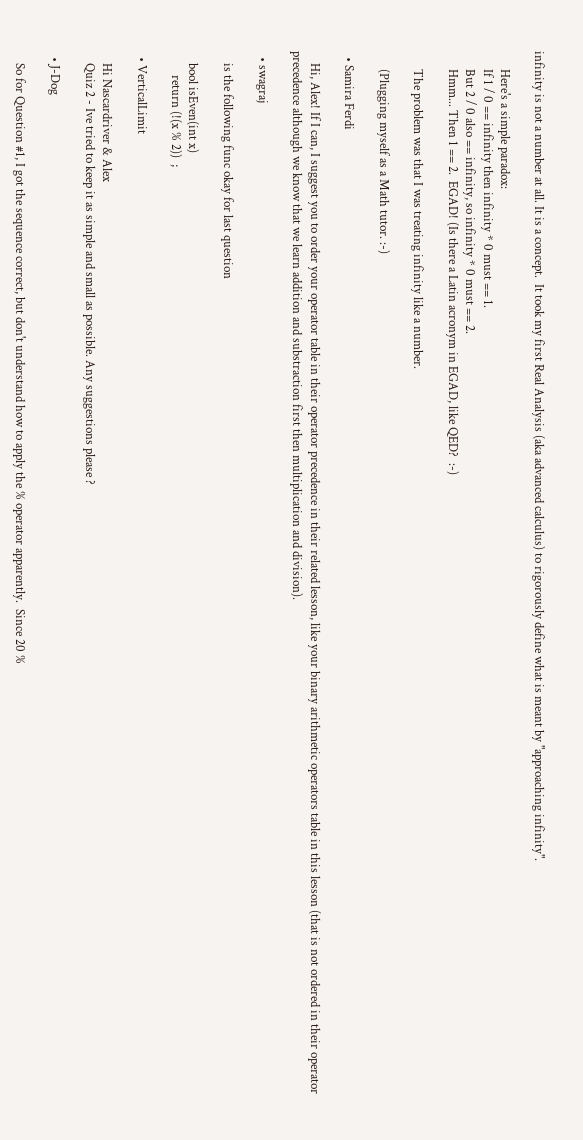infinity is not a number at all. It is a concept.  It took my first Real Analysis (aka advanced calculus) to rigorously define what is meant by "approaching infinity".

      Here's a simple paradox:
      If 1 / 0 == infinity then infinity * 0 must == 1.
      But 2 / 0 also == infinity, so infinity * 0 must == 2.
      Hmm... Then 1 == 2.  EGAD! (Is there a Latin acronym in EGAD, like QED?  :-)

      The problem was that I was treating infinity like a number.

      (Plugging myself as a Math tutor. :-)

  • Samira Ferdi

    Hi, Alex! If I can, I suggest you to order your operator table in their operator precedence in their related lesson, like your binary arithmetic operators table in this lesson (that is not ordered in their operator precedence although we know that we learn addition and substraction first then multiplication and division).

  • swagraj

    is the following func okay for last question

    bool isEven(int x)
        return (!(x % 2))  ;

  • VerticalLimit

    Hi Nascardriver & Alex
    Quiz 2 - Ive tried to keep it as simple and small as possible. Any suggestions please ?

  • J-Dog

    So for Question #1, I got the sequence correct, but don't understand how to apply the % operator apparently.  Since 20 %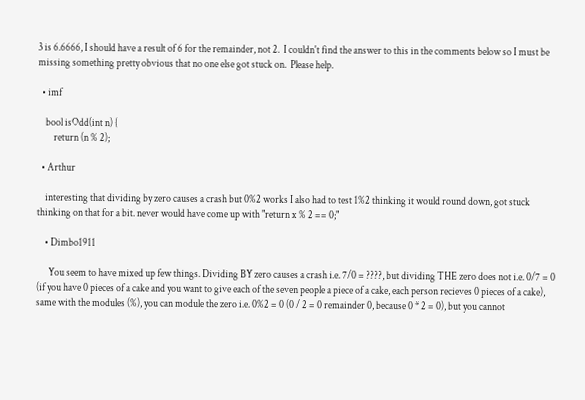3 is 6.6666, I should have a result of 6 for the remainder, not 2.  I couldn't find the answer to this in the comments below so I must be missing something pretty obvious that no one else got stuck on.  Please help.

  • imf

    bool isOdd(int n) {
        return (n % 2);

  • Arthur

    interesting that dividing by zero causes a crash but 0%2 works I also had to test 1%2 thinking it would round down, got stuck thinking on that for a bit. never would have come up with "return x % 2 == 0;"

    • Dimbo1911

      You seem to have mixed up few things. Dividing BY zero causes a crash i.e. 7/0 = ????, but dividing THE zero does not i.e. 0/7 = 0 (if you have 0 pieces of a cake and you want to give each of the seven people a piece of a cake, each person recieves 0 pieces of a cake), same with the modules (%), you can module the zero i.e. 0%2 = 0 (0 / 2 = 0 remainder 0, because 0 * 2 = 0), but you cannot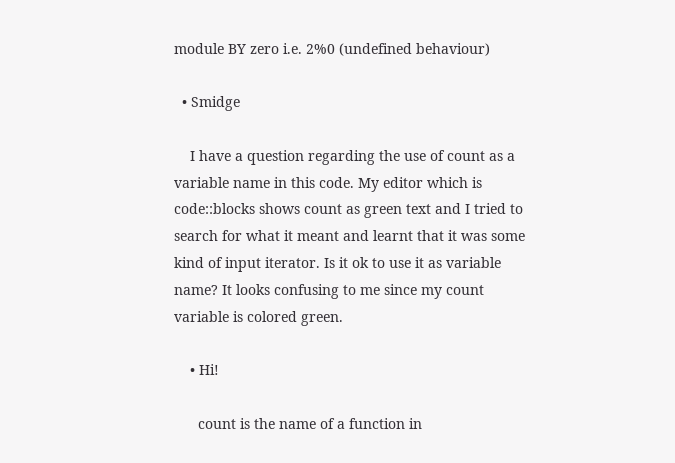module BY zero i.e. 2%0 (undefined behaviour)

  • Smidge

    I have a question regarding the use of count as a variable name in this code. My editor which is code::blocks shows count as green text and I tried to search for what it meant and learnt that it was some kind of input iterator. Is it ok to use it as variable name? It looks confusing to me since my count variable is colored green.

    • Hi!

      count is the name of a function in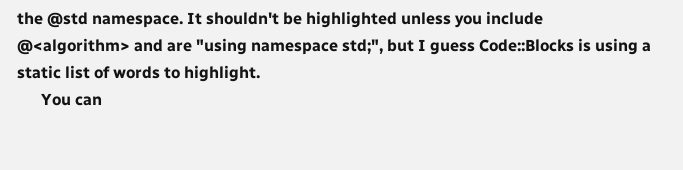the @std namespace. It shouldn't be highlighted unless you include @<algorithm> and are "using namespace std;", but I guess Code::Blocks is using a static list of words to highlight.
      You can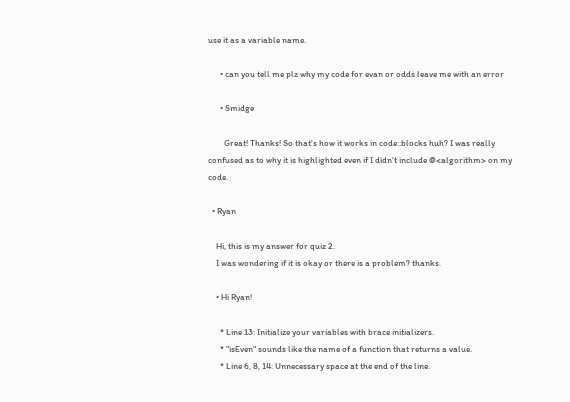use it as a variable name.

      • can you tell me plz why my code for evan or odds leave me with an error

      • Smidge

        Great! Thanks! So that's how it works in code::blocks huh? I was really confused as to why it is highlighted even if I didn't include @<algorithm> on my code.

  • Ryan

    Hi, this is my answer for quiz 2.
    I was wondering if it is okay or there is a problem? thanks.

    • Hi Ryan!

      * Line 13: Initialize your variables with brace initializers.
      * "isEven" sounds like the name of a function that returns a value.
      * Line 6, 8, 14: Unnecessary space at the end of the line.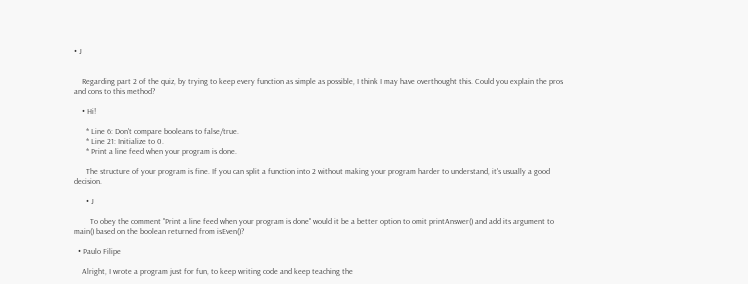• J


    Regarding part 2 of the quiz, by trying to keep every function as simple as possible, I think I may have overthought this. Could you explain the pros and cons to this method?

    • Hi!

      * Line 6: Don't compare booleans to false/true.
      * Line 21: Initialize to 0.
      * Print a line feed when your program is done.

      The structure of your program is fine. If you can split a function into 2 without making your program harder to understand, it's usually a good decision.

      • J

        To obey the comment "Print a line feed when your program is done" would it be a better option to omit printAnswer() and add its argument to main() based on the boolean returned from isEven()?

  • Paulo Filipe

    Alright, I wrote a program just for fun, to keep writing code and keep teaching the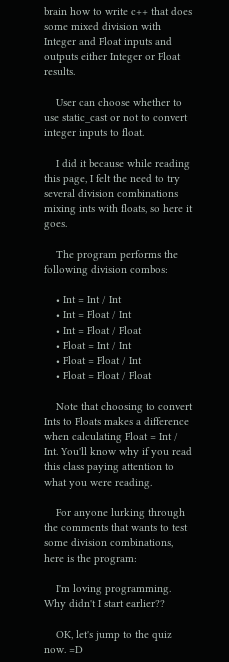brain how to write c++ that does some mixed division with Integer and Float inputs and outputs either Integer or Float results.

    User can choose whether to use static_cast or not to convert integer inputs to float.

    I did it because while reading this page, I felt the need to try several division combinations mixing ints with floats, so here it goes.

    The program performs the following division combos:

    • Int = Int / Int
    • Int = Float / Int
    • Int = Float / Float
    • Float = Int / Int
    • Float = Float / Int
    • Float = Float / Float

    Note that choosing to convert Ints to Floats makes a difference when calculating Float = Int / Int. You'll know why if you read this class paying attention to what you were reading.

    For anyone lurking through the comments that wants to test some division combinations, here is the program:

    I'm loving programming. Why didn't I start earlier??

    OK, let's jump to the quiz now. =D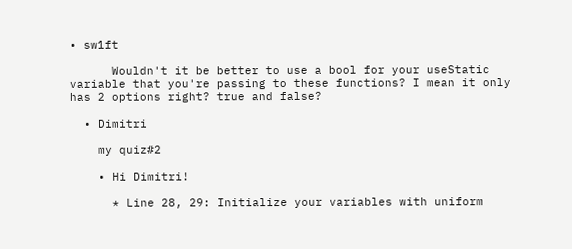• sw1ft

      Wouldn't it be better to use a bool for your useStatic variable that you're passing to these functions? I mean it only has 2 options right? true and false?

  • Dimitri

    my quiz#2

    • Hi Dimitri!

      * Line 28, 29: Initialize your variables with uniform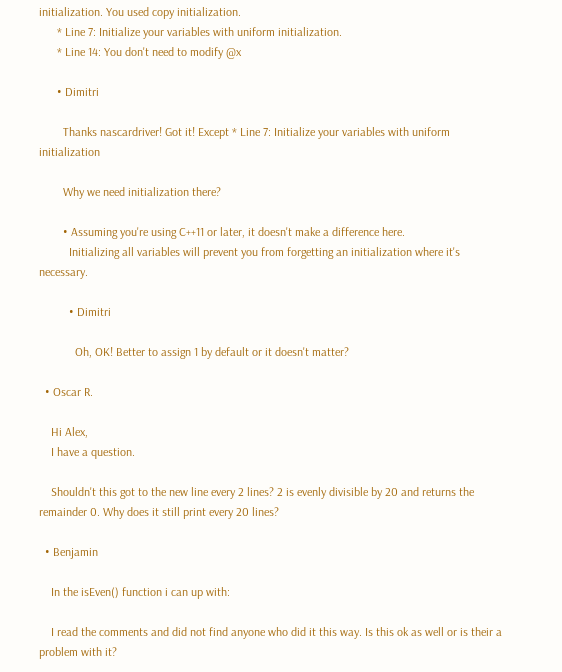initialization. You used copy initialization.
      * Line 7: Initialize your variables with uniform initialization.
      * Line 14: You don't need to modify @x

      • Dimitri

        Thanks nascardriver! Got it! Except * Line 7: Initialize your variables with uniform initialization

        Why we need initialization there?

        • Assuming you're using C++11 or later, it doesn't make a difference here.
          Initializing all variables will prevent you from forgetting an initialization where it's necessary.

          • Dimitri

            Oh, OK! Better to assign 1 by default or it doesn't matter?

  • Oscar R.

    Hi Alex,
    I have a question.

    Shouldn't this got to the new line every 2 lines? 2 is evenly divisible by 20 and returns the remainder 0. Why does it still print every 20 lines?

  • Benjamin

    In the isEven() function i can up with:

    I read the comments and did not find anyone who did it this way. Is this ok as well or is their a problem with it?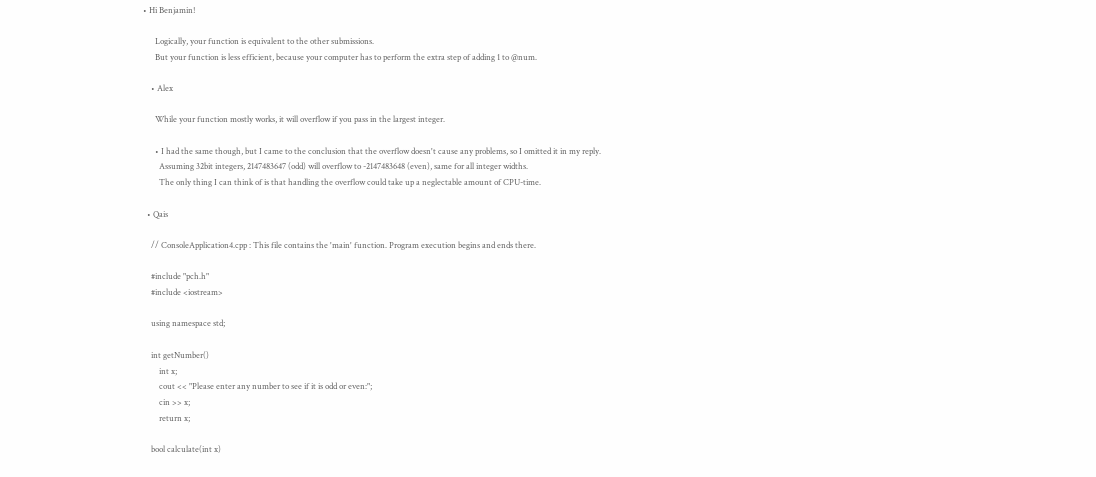• Hi Benjamin!

      Logically, your function is equivalent to the other submissions.
      But your function is less efficient, because your computer has to perform the extra step of adding 1 to @num.

    • Alex

      While your function mostly works, it will overflow if you pass in the largest integer.

      • I had the same though, but I came to the conclusion that the overflow doesn't cause any problems, so I omitted it in my reply.
        Assuming 32bit integers, 2147483647 (odd) will overflow to -2147483648 (even), same for all integer widths.
        The only thing I can think of is that handling the overflow could take up a neglectable amount of CPU-time.

  • Qais

    // ConsoleApplication4.cpp : This file contains the 'main' function. Program execution begins and ends there.

    #include "pch.h"
    #include <iostream>

    using namespace std;

    int getNumber()
        int x;
        cout << "Please enter any number to see if it is odd or even:";
        cin >> x;
        return x;

    bool calculate(int x)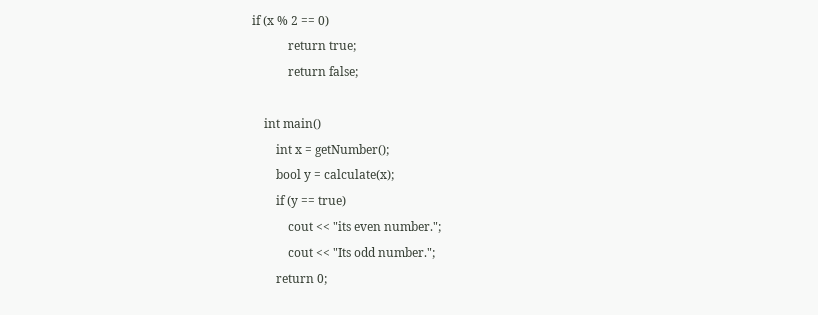if (x % 2 == 0)
            return true;
            return false;

    int main()
        int x = getNumber();
        bool y = calculate(x);
        if (y == true)
            cout << "its even number.";
            cout << "Its odd number.";
        return 0;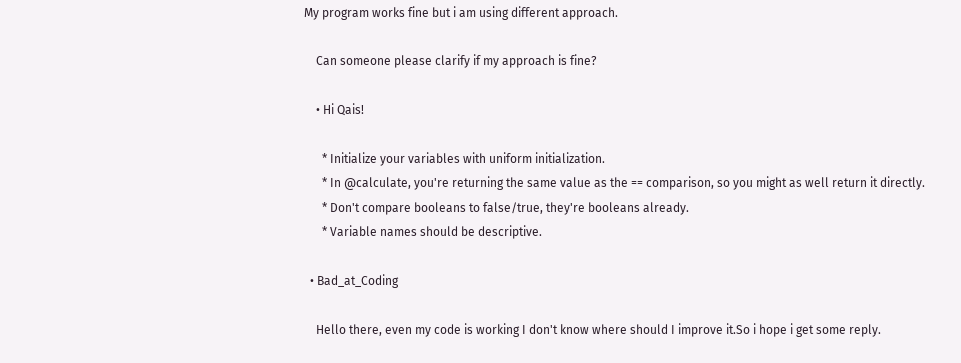My program works fine but i am using different approach.

    Can someone please clarify if my approach is fine?

    • Hi Qais!

      * Initialize your variables with uniform initialization.
      * In @calculate, you're returning the same value as the == comparison, so you might as well return it directly.
      * Don't compare booleans to false/true, they're booleans already.
      * Variable names should be descriptive.

  • Bad_at_Coding

    Hello there, even my code is working I don't know where should I improve it.So i hope i get some reply.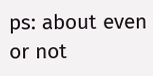ps: about even or not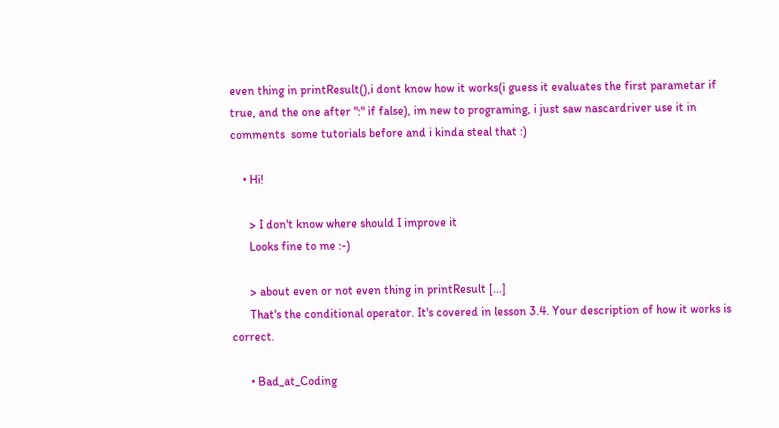even thing in printResult(),i dont know how it works(i guess it evaluates the first parametar if true, and the one after ":" if false), im new to programing, i just saw nascardriver use it in comments  some tutorials before and i kinda steal that :)

    • Hi!

      > I don't know where should I improve it
      Looks fine to me :-)

      > about even or not even thing in printResult [...]
      That's the conditional operator. It's covered in lesson 3.4. Your description of how it works is correct.

      • Bad_at_Coding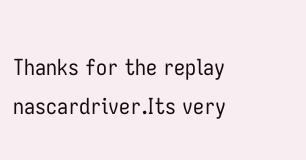Thanks for the replay nascardriver.Its very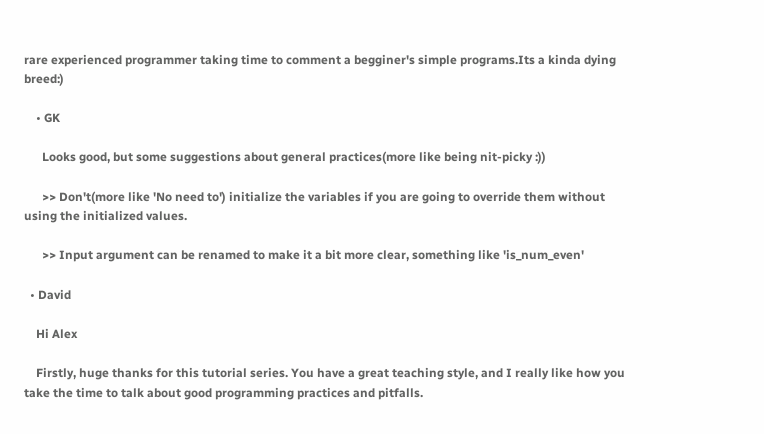rare experienced programmer taking time to comment a begginer's simple programs.Its a kinda dying breed:)

    • GK

      Looks good, but some suggestions about general practices(more like being nit-picky :))

      >> Don't(more like 'No need to') initialize the variables if you are going to override them without using the initialized values.

      >> Input argument can be renamed to make it a bit more clear, something like 'is_num_even'

  • David

    Hi Alex

    Firstly, huge thanks for this tutorial series. You have a great teaching style, and I really like how you take the time to talk about good programming practices and pitfalls.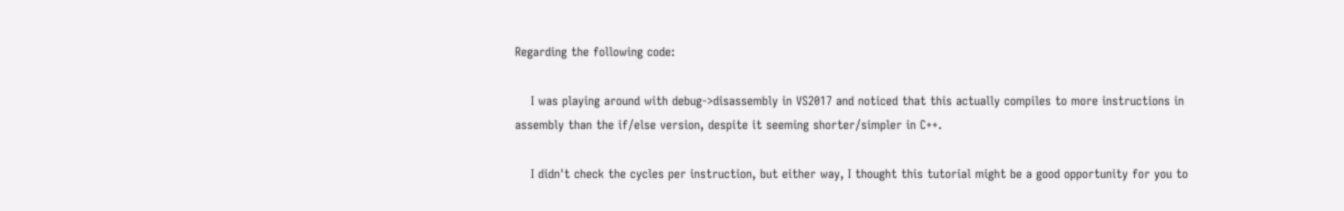Regarding the following code:

    I was playing around with debug->disassembly in VS2017 and noticed that this actually compiles to more instructions in assembly than the if/else version, despite it seeming shorter/simpler in C++.

    I didn't check the cycles per instruction, but either way, I thought this tutorial might be a good opportunity for you to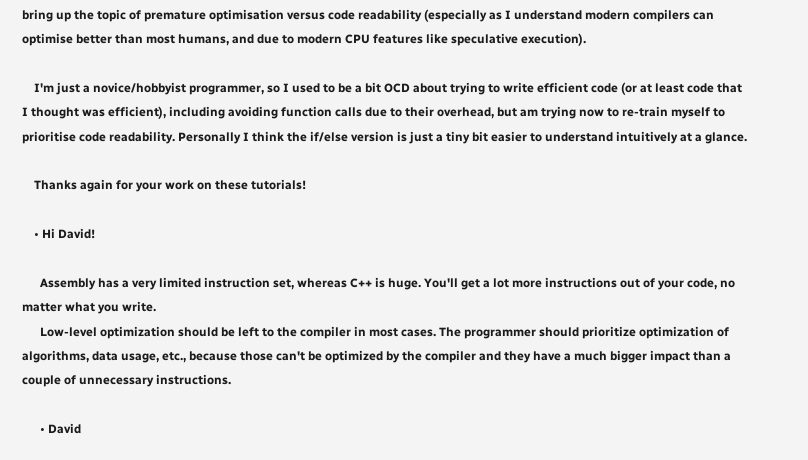bring up the topic of premature optimisation versus code readability (especially as I understand modern compilers can optimise better than most humans, and due to modern CPU features like speculative execution).

    I'm just a novice/hobbyist programmer, so I used to be a bit OCD about trying to write efficient code (or at least code that I thought was efficient), including avoiding function calls due to their overhead, but am trying now to re-train myself to prioritise code readability. Personally I think the if/else version is just a tiny bit easier to understand intuitively at a glance.

    Thanks again for your work on these tutorials!

    • Hi David!

      Assembly has a very limited instruction set, whereas C++ is huge. You'll get a lot more instructions out of your code, no matter what you write.
      Low-level optimization should be left to the compiler in most cases. The programmer should prioritize optimization of algorithms, data usage, etc., because those can't be optimized by the compiler and they have a much bigger impact than a couple of unnecessary instructions.

      • David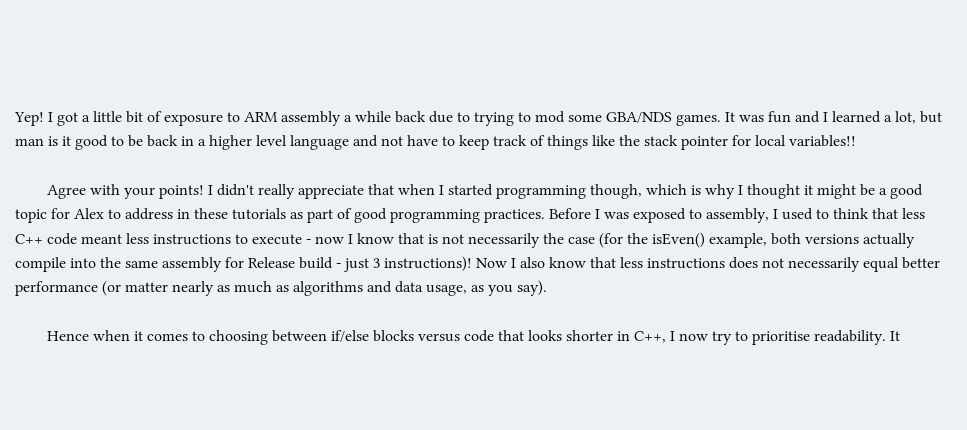Yep! I got a little bit of exposure to ARM assembly a while back due to trying to mod some GBA/NDS games. It was fun and I learned a lot, but man is it good to be back in a higher level language and not have to keep track of things like the stack pointer for local variables!!

        Agree with your points! I didn't really appreciate that when I started programming though, which is why I thought it might be a good topic for Alex to address in these tutorials as part of good programming practices. Before I was exposed to assembly, I used to think that less C++ code meant less instructions to execute - now I know that is not necessarily the case (for the isEven() example, both versions actually compile into the same assembly for Release build - just 3 instructions)! Now I also know that less instructions does not necessarily equal better performance (or matter nearly as much as algorithms and data usage, as you say).

        Hence when it comes to choosing between if/else blocks versus code that looks shorter in C++, I now try to prioritise readability. It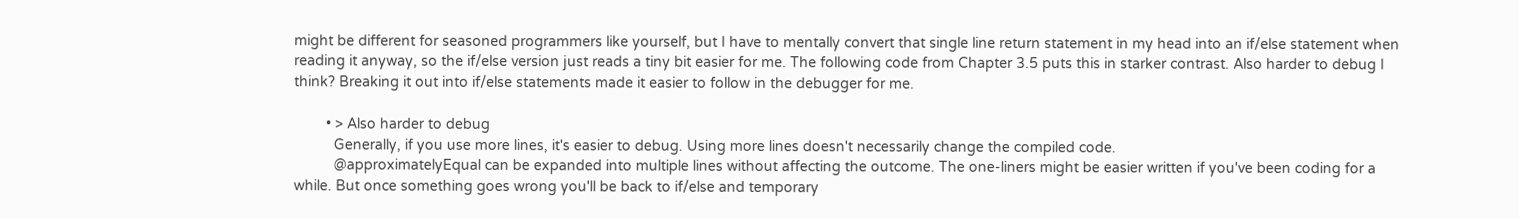might be different for seasoned programmers like yourself, but I have to mentally convert that single line return statement in my head into an if/else statement when reading it anyway, so the if/else version just reads a tiny bit easier for me. The following code from Chapter 3.5 puts this in starker contrast. Also harder to debug I think? Breaking it out into if/else statements made it easier to follow in the debugger for me.

        • > Also harder to debug
          Generally, if you use more lines, it's easier to debug. Using more lines doesn't necessarily change the compiled code.
          @approximatelyEqual can be expanded into multiple lines without affecting the outcome. The one-liners might be easier written if you've been coding for a while. But once something goes wrong you'll be back to if/else and temporary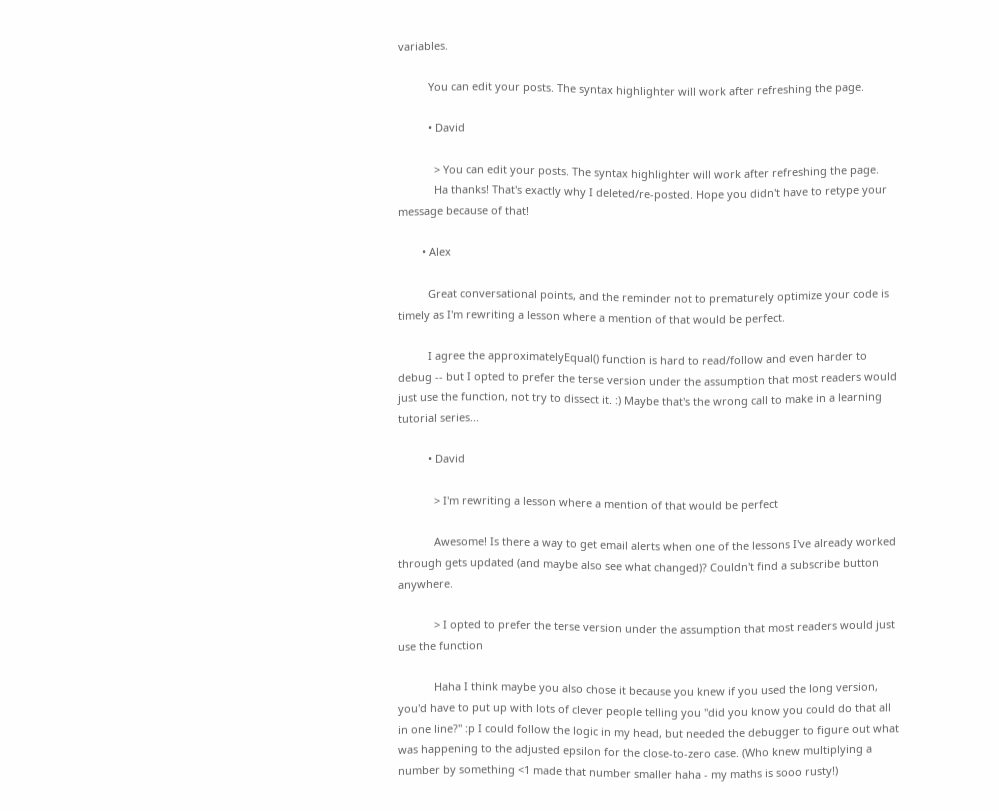variables.

          You can edit your posts. The syntax highlighter will work after refreshing the page.

          • David

            > You can edit your posts. The syntax highlighter will work after refreshing the page.
            Ha thanks! That's exactly why I deleted/re-posted. Hope you didn't have to retype your message because of that!

        • Alex

          Great conversational points, and the reminder not to prematurely optimize your code is timely as I'm rewriting a lesson where a mention of that would be perfect.

          I agree the approximatelyEqual() function is hard to read/follow and even harder to debug -- but I opted to prefer the terse version under the assumption that most readers would just use the function, not try to dissect it. :) Maybe that's the wrong call to make in a learning tutorial series...

          • David

            > I'm rewriting a lesson where a mention of that would be perfect

            Awesome! Is there a way to get email alerts when one of the lessons I've already worked through gets updated (and maybe also see what changed)? Couldn't find a subscribe button anywhere.

            > I opted to prefer the terse version under the assumption that most readers would just use the function

            Haha I think maybe you also chose it because you knew if you used the long version, you'd have to put up with lots of clever people telling you "did you know you could do that all in one line?" :p I could follow the logic in my head, but needed the debugger to figure out what was happening to the adjusted epsilon for the close-to-zero case. (Who knew multiplying a number by something <1 made that number smaller haha - my maths is sooo rusty!)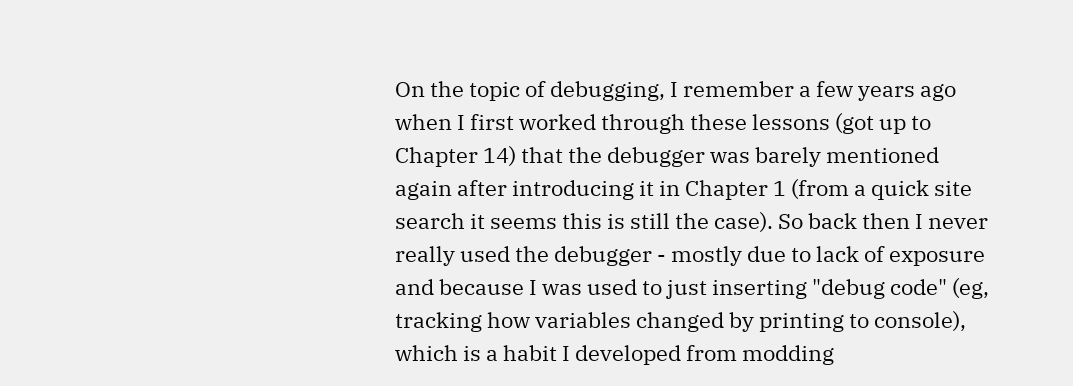On the topic of debugging, I remember a few years ago when I first worked through these lessons (got up to Chapter 14) that the debugger was barely mentioned again after introducing it in Chapter 1 (from a quick site search it seems this is still the case). So back then I never really used the debugger - mostly due to lack of exposure and because I was used to just inserting "debug code" (eg, tracking how variables changed by printing to console), which is a habit I developed from modding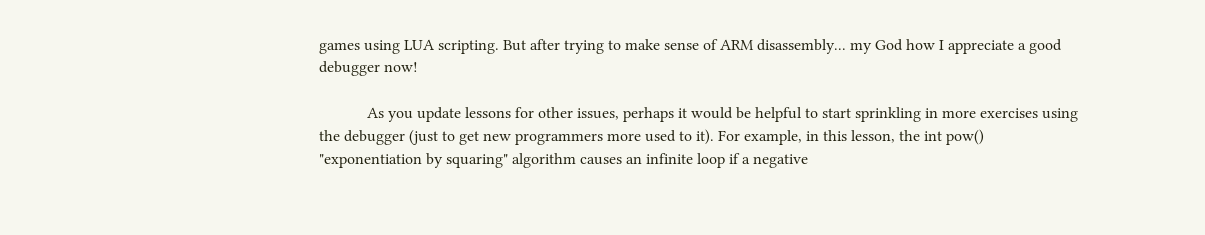games using LUA scripting. But after trying to make sense of ARM disassembly... my God how I appreciate a good debugger now!

            As you update lessons for other issues, perhaps it would be helpful to start sprinkling in more exercises using the debugger (just to get new programmers more used to it). For example, in this lesson, the int pow() "exponentiation by squaring" algorithm causes an infinite loop if a negative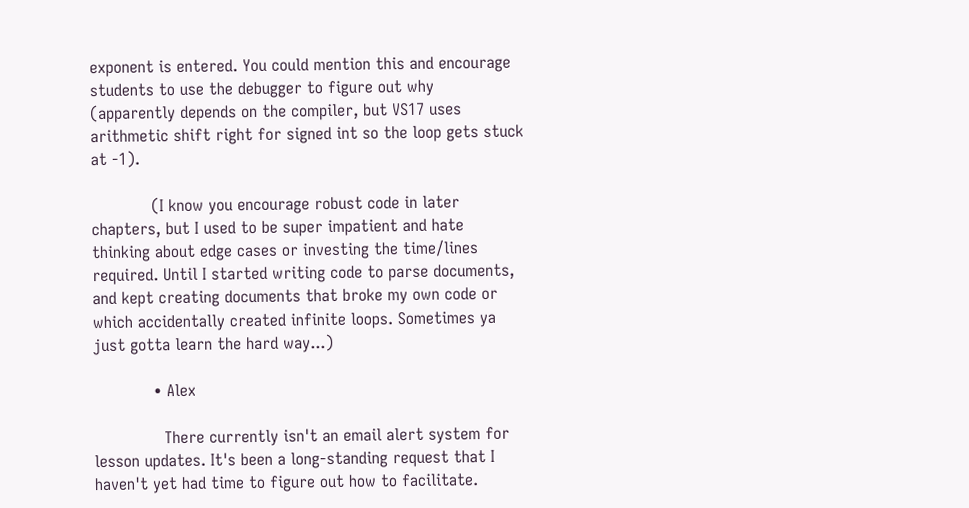exponent is entered. You could mention this and encourage students to use the debugger to figure out why (apparently depends on the compiler, but VS17 uses arithmetic shift right for signed int so the loop gets stuck at -1).

            (I know you encourage robust code in later chapters, but I used to be super impatient and hate thinking about edge cases or investing the time/lines required. Until I started writing code to parse documents, and kept creating documents that broke my own code or which accidentally created infinite loops. Sometimes ya just gotta learn the hard way...)

            • Alex

              There currently isn't an email alert system for lesson updates. It's been a long-standing request that I haven't yet had time to figure out how to facilitate.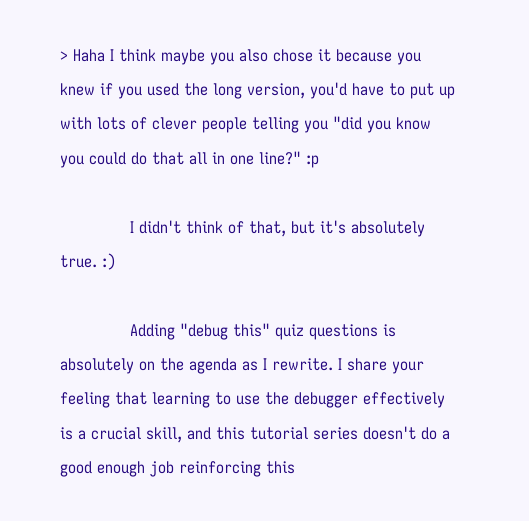> Haha I think maybe you also chose it because you knew if you used the long version, you'd have to put up with lots of clever people telling you "did you know you could do that all in one line?" :p

              I didn't think of that, but it's absolutely true. :)

              Adding "debug this" quiz questions is absolutely on the agenda as I rewrite. I share your feeling that learning to use the debugger effectively is a crucial skill, and this tutorial series doesn't do a good enough job reinforcing this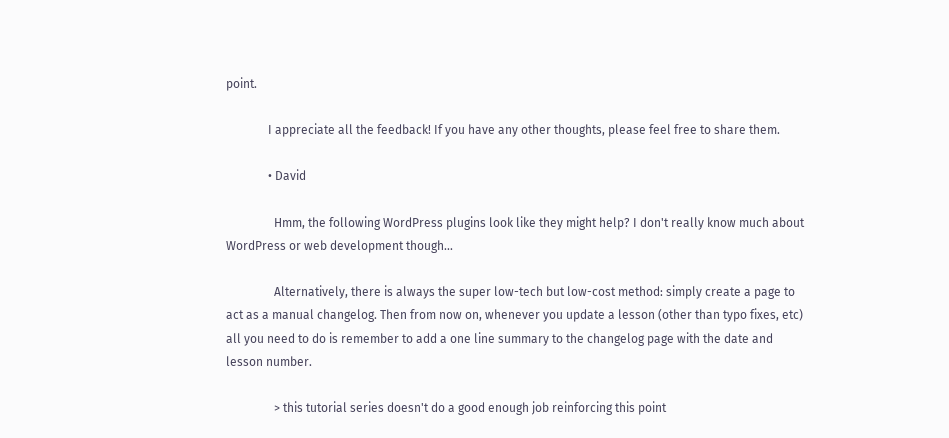point.

              I appreciate all the feedback! If you have any other thoughts, please feel free to share them.

              • David

                Hmm, the following WordPress plugins look like they might help? I don't really know much about WordPress or web development though...

                Alternatively, there is always the super low-tech but low-cost method: simply create a page to act as a manual changelog. Then from now on, whenever you update a lesson (other than typo fixes, etc) all you need to do is remember to add a one line summary to the changelog page with the date and lesson number.

                > this tutorial series doesn't do a good enough job reinforcing this point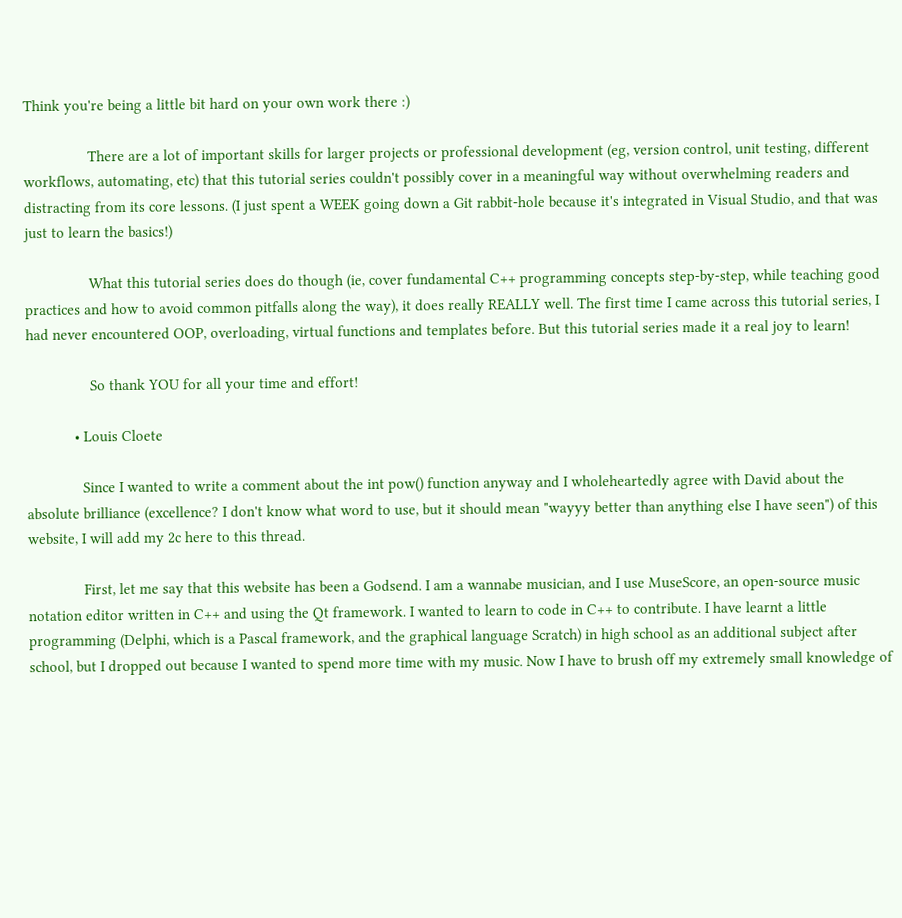Think you're being a little bit hard on your own work there :)

                There are a lot of important skills for larger projects or professional development (eg, version control, unit testing, different workflows, automating, etc) that this tutorial series couldn't possibly cover in a meaningful way without overwhelming readers and distracting from its core lessons. (I just spent a WEEK going down a Git rabbit-hole because it's integrated in Visual Studio, and that was just to learn the basics!)

                What this tutorial series does do though (ie, cover fundamental C++ programming concepts step-by-step, while teaching good practices and how to avoid common pitfalls along the way), it does really REALLY well. The first time I came across this tutorial series, I had never encountered OOP, overloading, virtual functions and templates before. But this tutorial series made it a real joy to learn!

                So thank YOU for all your time and effort!

            • Louis Cloete

              Since I wanted to write a comment about the int pow() function anyway and I wholeheartedly agree with David about the absolute brilliance (excellence? I don't know what word to use, but it should mean "wayyy better than anything else I have seen") of this website, I will add my 2c here to this thread.

              First, let me say that this website has been a Godsend. I am a wannabe musician, and I use MuseScore, an open-source music notation editor written in C++ and using the Qt framework. I wanted to learn to code in C++ to contribute. I have learnt a little programming (Delphi, which is a Pascal framework, and the graphical language Scratch) in high school as an additional subject after school, but I dropped out because I wanted to spend more time with my music. Now I have to brush off my extremely small knowledge of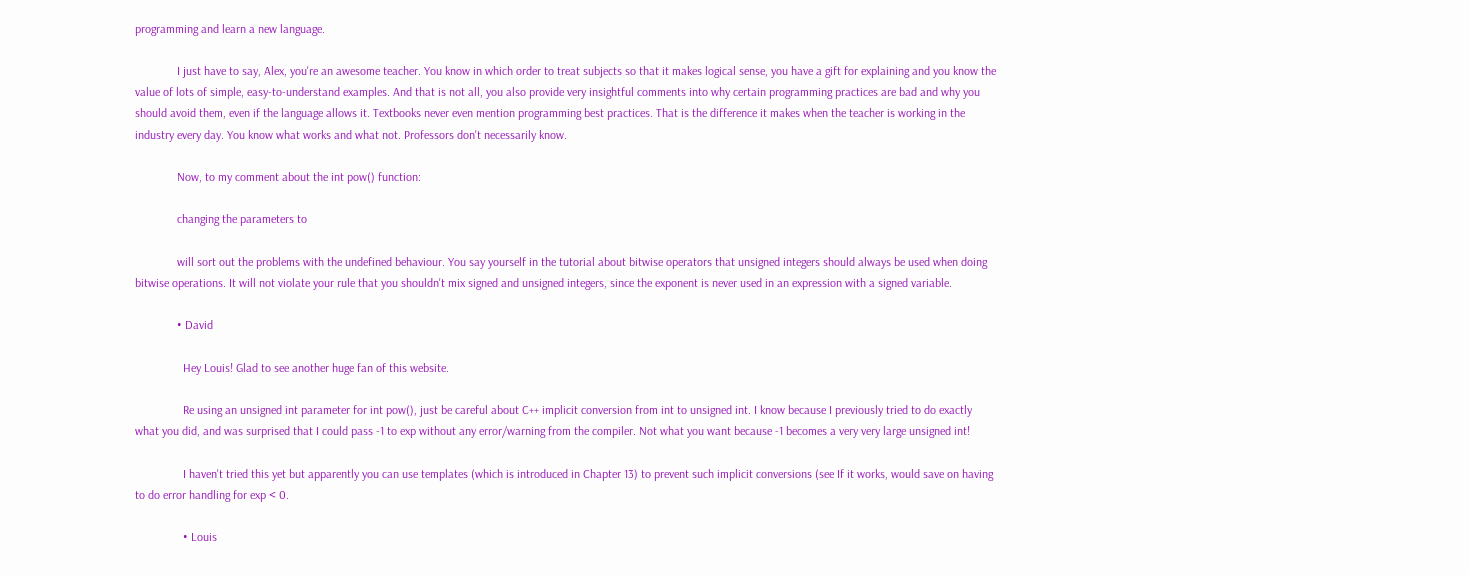programming and learn a new language.

              I just have to say, Alex, you're an awesome teacher. You know in which order to treat subjects so that it makes logical sense, you have a gift for explaining and you know the value of lots of simple, easy-to-understand examples. And that is not all, you also provide very insightful comments into why certain programming practices are bad and why you should avoid them, even if the language allows it. Textbooks never even mention programming best practices. That is the difference it makes when the teacher is working in the industry every day. You know what works and what not. Professors don't necessarily know.

              Now, to my comment about the int pow() function:

              changing the parameters to

              will sort out the problems with the undefined behaviour. You say yourself in the tutorial about bitwise operators that unsigned integers should always be used when doing bitwise operations. It will not violate your rule that you shouldn't mix signed and unsigned integers, since the exponent is never used in an expression with a signed variable.

              • David

                Hey Louis! Glad to see another huge fan of this website.

                Re using an unsigned int parameter for int pow(), just be careful about C++ implicit conversion from int to unsigned int. I know because I previously tried to do exactly what you did, and was surprised that I could pass -1 to exp without any error/warning from the compiler. Not what you want because -1 becomes a very very large unsigned int!

                I haven't tried this yet but apparently you can use templates (which is introduced in Chapter 13) to prevent such implicit conversions (see If it works, would save on having to do error handling for exp < 0.

                • Louis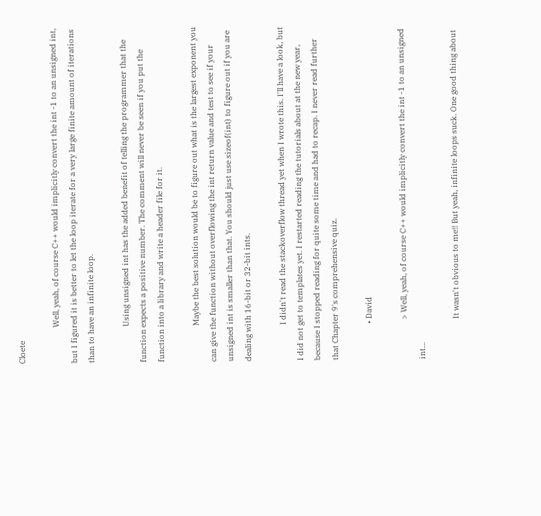Cloete

                  Well, yeah, of course C++ would implicitly convert the int -1 to an unsigned int, but I figured it is better to let the loop iterate for a very large finite amount of iterations than to have an infinite loop.

                  Using unsigned int has the added benefit of telling the programmer that the function expects a positive number. The comment will never be seen if you put the function into a library and write a header file for it.

                  Maybe the best solution would be to figure out what is the largest exponent you can give the function without overflowing the int return value and test to see if your unsigned int is smaller than that. You should just use sizeof(int) to figure out if you are dealing with 16-bit or 32-bit ints.

                  I didn't read the stackoverflow thread yet when I wrote this. I'll have a look, but I did not get to templates yet. I restarted reading the tutorials about at the new year, because I stopped reading for quite some time and had to recap. I never read further that Chapter 9's comprehensive quiz.

                  • David

                    > Well, yeah, of course C++ would implicitly convert the int -1 to an unsigned int...

                    It wasn't obvious to me!! But yeah, infinite loops suck. One good thing about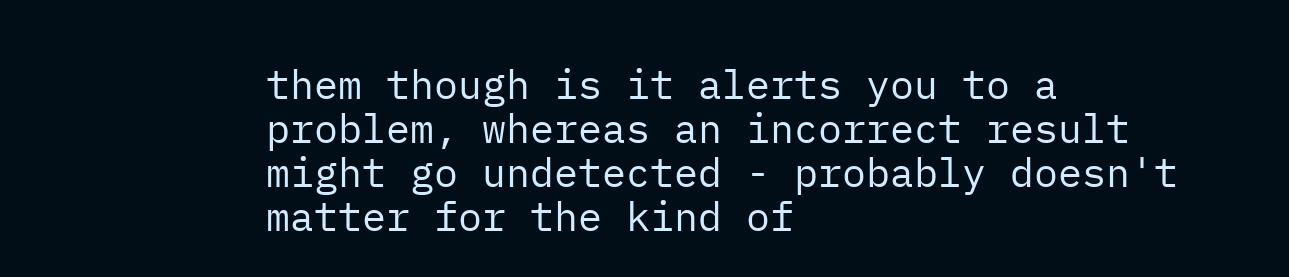them though is it alerts you to a problem, whereas an incorrect result might go undetected - probably doesn't matter for the kind of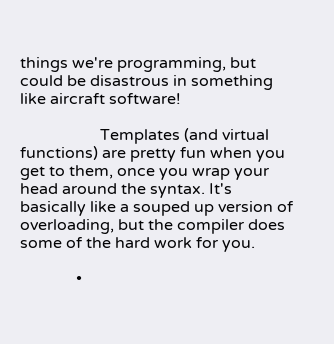things we're programming, but could be disastrous in something like aircraft software!

                    Templates (and virtual functions) are pretty fun when you get to them, once you wrap your head around the syntax. It's basically like a souped up version of overloading, but the compiler does some of the hard work for you.

              •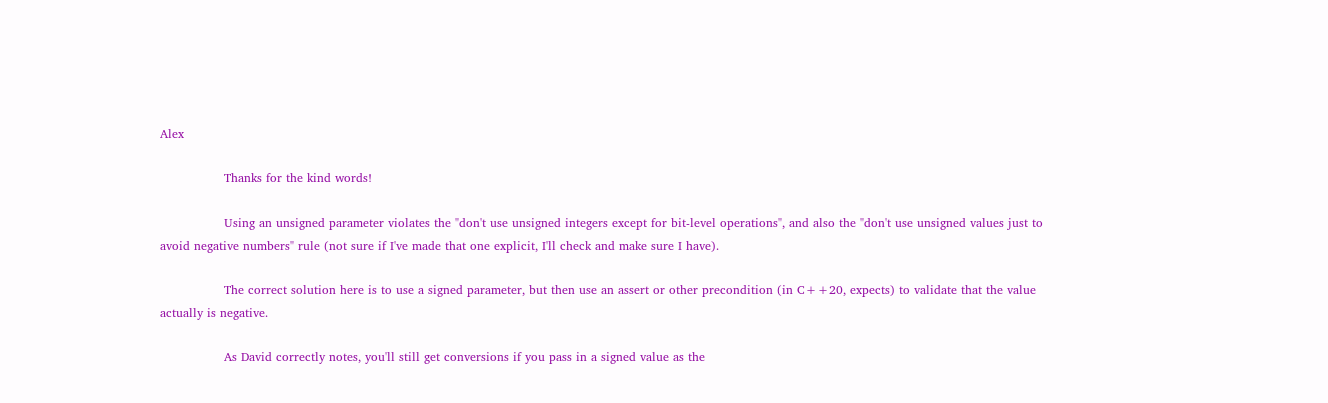Alex

                Thanks for the kind words!

                Using an unsigned parameter violates the "don't use unsigned integers except for bit-level operations", and also the "don't use unsigned values just to avoid negative numbers" rule (not sure if I've made that one explicit, I'll check and make sure I have).

                The correct solution here is to use a signed parameter, but then use an assert or other precondition (in C++20, expects) to validate that the value actually is negative.

                As David correctly notes, you'll still get conversions if you pass in a signed value as the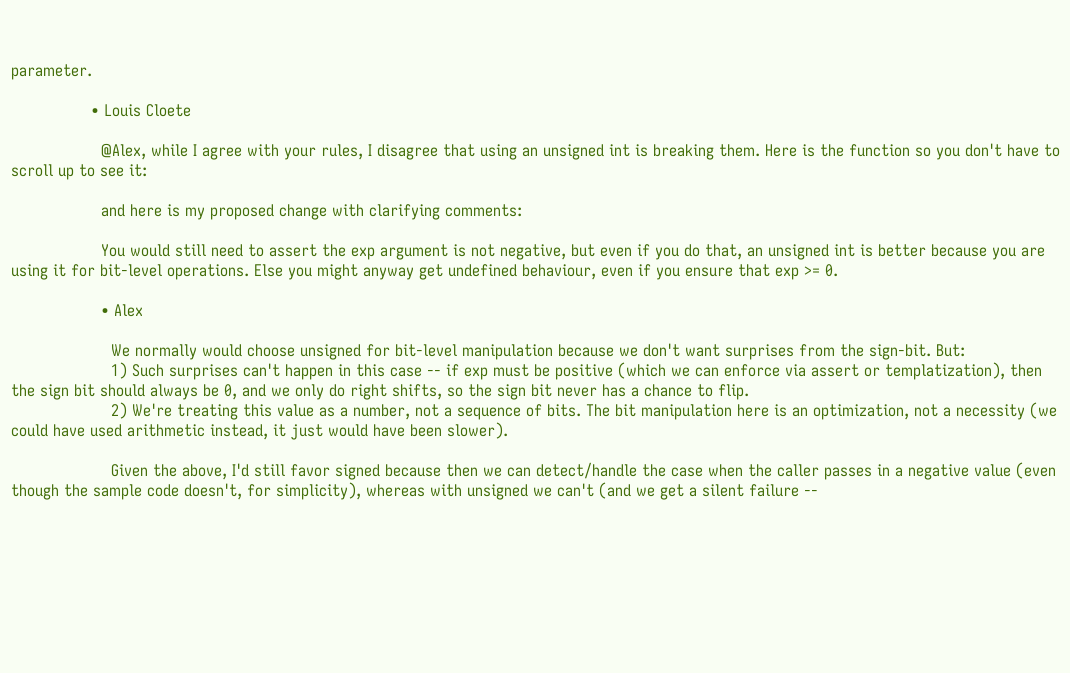parameter.

                • Louis Cloete

                  @Alex, while I agree with your rules, I disagree that using an unsigned int is breaking them. Here is the function so you don't have to scroll up to see it:

                  and here is my proposed change with clarifying comments:

                  You would still need to assert the exp argument is not negative, but even if you do that, an unsigned int is better because you are using it for bit-level operations. Else you might anyway get undefined behaviour, even if you ensure that exp >= 0.

                  • Alex

                    We normally would choose unsigned for bit-level manipulation because we don't want surprises from the sign-bit. But:
                    1) Such surprises can't happen in this case -- if exp must be positive (which we can enforce via assert or templatization), then the sign bit should always be 0, and we only do right shifts, so the sign bit never has a chance to flip.
                    2) We're treating this value as a number, not a sequence of bits. The bit manipulation here is an optimization, not a necessity (we could have used arithmetic instead, it just would have been slower).

                    Given the above, I'd still favor signed because then we can detect/handle the case when the caller passes in a negative value (even though the sample code doesn't, for simplicity), whereas with unsigned we can't (and we get a silent failure --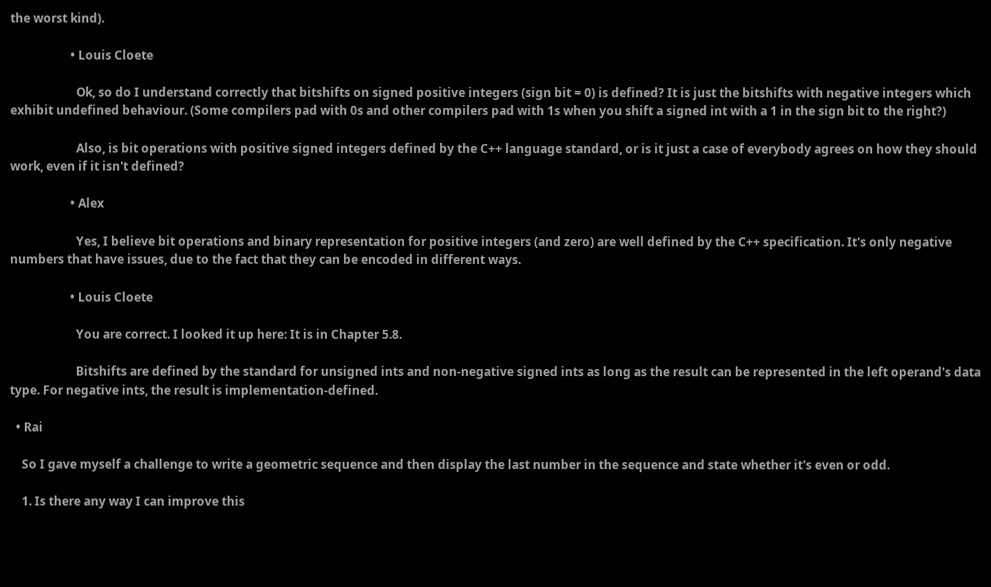the worst kind).

                    • Louis Cloete

                      Ok, so do I understand correctly that bitshifts on signed positive integers (sign bit = 0) is defined? It is just the bitshifts with negative integers which exhibit undefined behaviour. (Some compilers pad with 0s and other compilers pad with 1s when you shift a signed int with a 1 in the sign bit to the right?)

                      Also, is bit operations with positive signed integers defined by the C++ language standard, or is it just a case of everybody agrees on how they should work, even if it isn't defined?

                    • Alex

                      Yes, I believe bit operations and binary representation for positive integers (and zero) are well defined by the C++ specification. It's only negative numbers that have issues, due to the fact that they can be encoded in different ways.

                    • Louis Cloete

                      You are correct. I looked it up here: It is in Chapter 5.8.

                      Bitshifts are defined by the standard for unsigned ints and non-negative signed ints as long as the result can be represented in the left operand's data type. For negative ints, the result is implementation-defined.

  • Rai

    So I gave myself a challenge to write a geometric sequence and then display the last number in the sequence and state whether it's even or odd.

    1. Is there any way I can improve this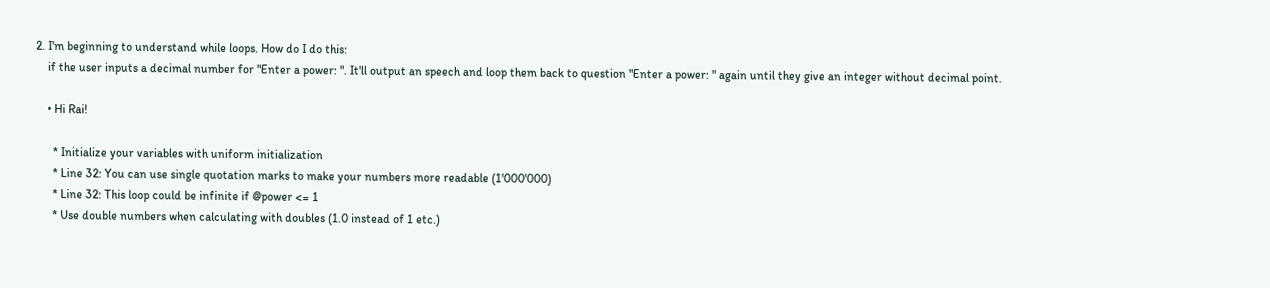2. I'm beginning to understand while loops. How do I do this:
    if the user inputs a decimal number for "Enter a power: ". It'll output an speech and loop them back to question "Enter a power: " again until they give an integer without decimal point.

    • Hi Rai!

      * Initialize your variables with uniform initialization
      * Line 32: You can use single quotation marks to make your numbers more readable (1'000'000)
      * Line 32: This loop could be infinite if @power <= 1
      * Use double numbers when calculating with doubles (1.0 instead of 1 etc.)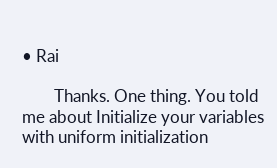• Rai

        Thanks. One thing. You told me about Initialize your variables with uniform initialization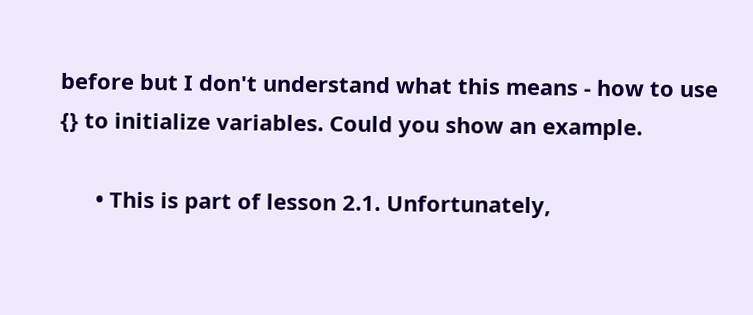before but I don't understand what this means - how to use {} to initialize variables. Could you show an example.

      • This is part of lesson 2.1. Unfortunately,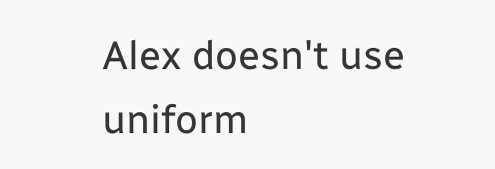Alex doesn't use uniform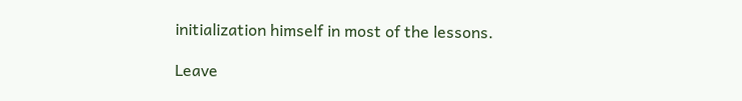initialization himself in most of the lessons.

Leave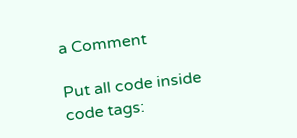a Comment

Put all code inside code tags: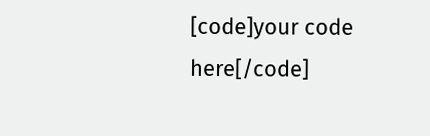[code]your code here[/code]